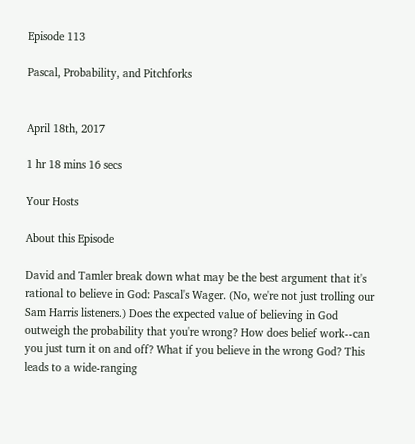Episode 113

Pascal, Probability, and Pitchforks


April 18th, 2017

1 hr 18 mins 16 secs

Your Hosts

About this Episode

David and Tamler break down what may be the best argument that it's rational to believe in God: Pascal's Wager. (No, we're not just trolling our Sam Harris listeners.) Does the expected value of believing in God outweigh the probability that you're wrong? How does belief work--can you just turn it on and off? What if you believe in the wrong God? This leads to a wide-ranging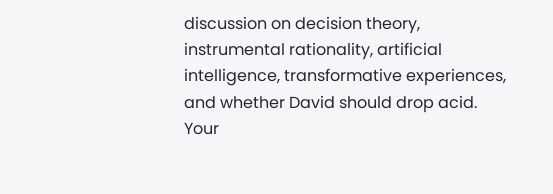discussion on decision theory, instrumental rationality, artificial intelligence, transformative experiences, and whether David should drop acid. Your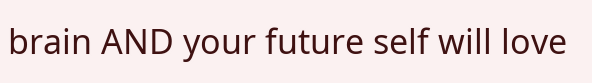brain AND your future self will love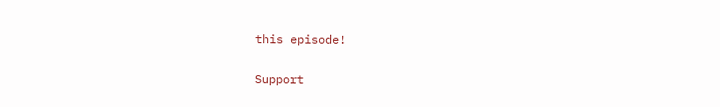this episode!

Support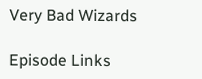Very Bad Wizards

Episode Links